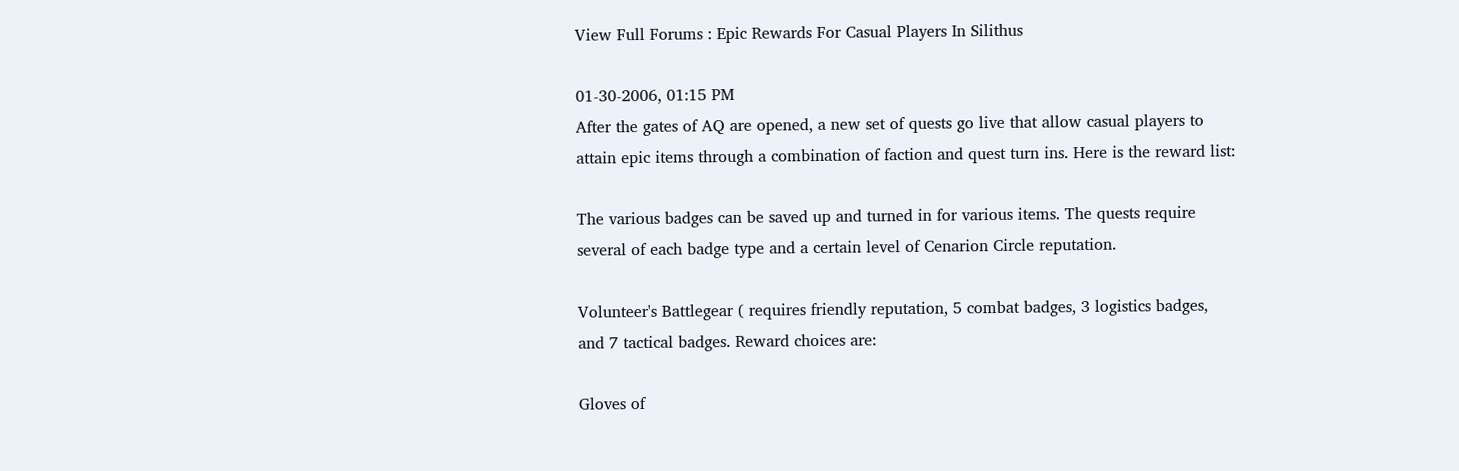View Full Forums : Epic Rewards For Casual Players In Silithus

01-30-2006, 01:15 PM
After the gates of AQ are opened, a new set of quests go live that allow casual players to attain epic items through a combination of faction and quest turn ins. Here is the reward list:

The various badges can be saved up and turned in for various items. The quests require several of each badge type and a certain level of Cenarion Circle reputation.

Volunteer's Battlegear ( requires friendly reputation, 5 combat badges, 3 logistics badges, and 7 tactical badges. Reward choices are:

Gloves of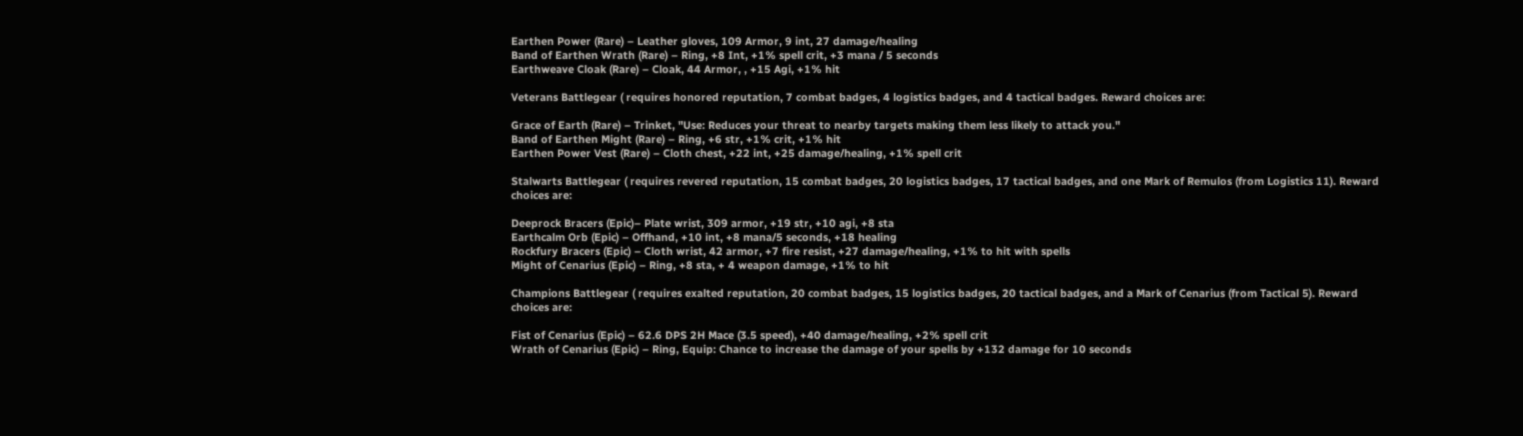Earthen Power (Rare) – Leather gloves, 109 Armor, 9 int, 27 damage/healing
Band of Earthen Wrath (Rare) – Ring, +8 Int, +1% spell crit, +3 mana / 5 seconds
Earthweave Cloak (Rare) – Cloak, 44 Armor, , +15 Agi, +1% hit

Veterans Battlegear ( requires honored reputation, 7 combat badges, 4 logistics badges, and 4 tactical badges. Reward choices are:

Grace of Earth (Rare) – Trinket, "Use: Reduces your threat to nearby targets making them less likely to attack you."
Band of Earthen Might (Rare) – Ring, +6 str, +1% crit, +1% hit
Earthen Power Vest (Rare) – Cloth chest, +22 int, +25 damage/healing, +1% spell crit

Stalwarts Battlegear ( requires revered reputation, 15 combat badges, 20 logistics badges, 17 tactical badges, and one Mark of Remulos (from Logistics 11). Reward choices are:

Deeprock Bracers (Epic)– Plate wrist, 309 armor, +19 str, +10 agi, +8 sta
Earthcalm Orb (Epic) – Offhand, +10 int, +8 mana/5 seconds, +18 healing
Rockfury Bracers (Epic) – Cloth wrist, 42 armor, +7 fire resist, +27 damage/healing, +1% to hit with spells
Might of Cenarius (Epic) – Ring, +8 sta, + 4 weapon damage, +1% to hit

Champions Battlegear ( requires exalted reputation, 20 combat badges, 15 logistics badges, 20 tactical badges, and a Mark of Cenarius (from Tactical 5). Reward choices are:

Fist of Cenarius (Epic) – 62.6 DPS 2H Mace (3.5 speed), +40 damage/healing, +2% spell crit
Wrath of Cenarius (Epic) – Ring, Equip: Chance to increase the damage of your spells by +132 damage for 10 seconds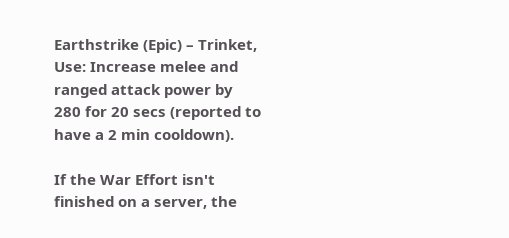Earthstrike (Epic) – Trinket, Use: Increase melee and ranged attack power by 280 for 20 secs (reported to have a 2 min cooldown).

If the War Effort isn't finished on a server, the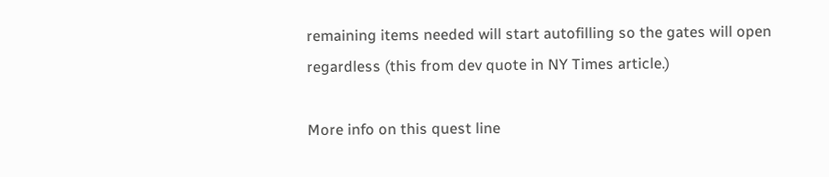remaining items needed will start autofilling so the gates will open regardless (this from dev quote in NY Times article.)

More info on this quest line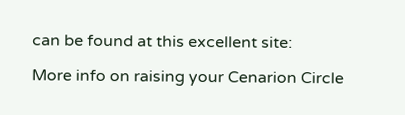can be found at this excellent site:

More info on raising your Cenarion Circle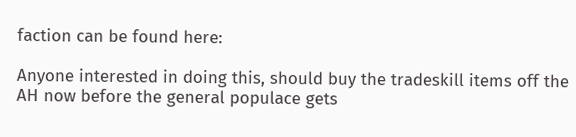faction can be found here:

Anyone interested in doing this, should buy the tradeskill items off the AH now before the general populace gets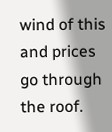wind of this and prices go through the roof.